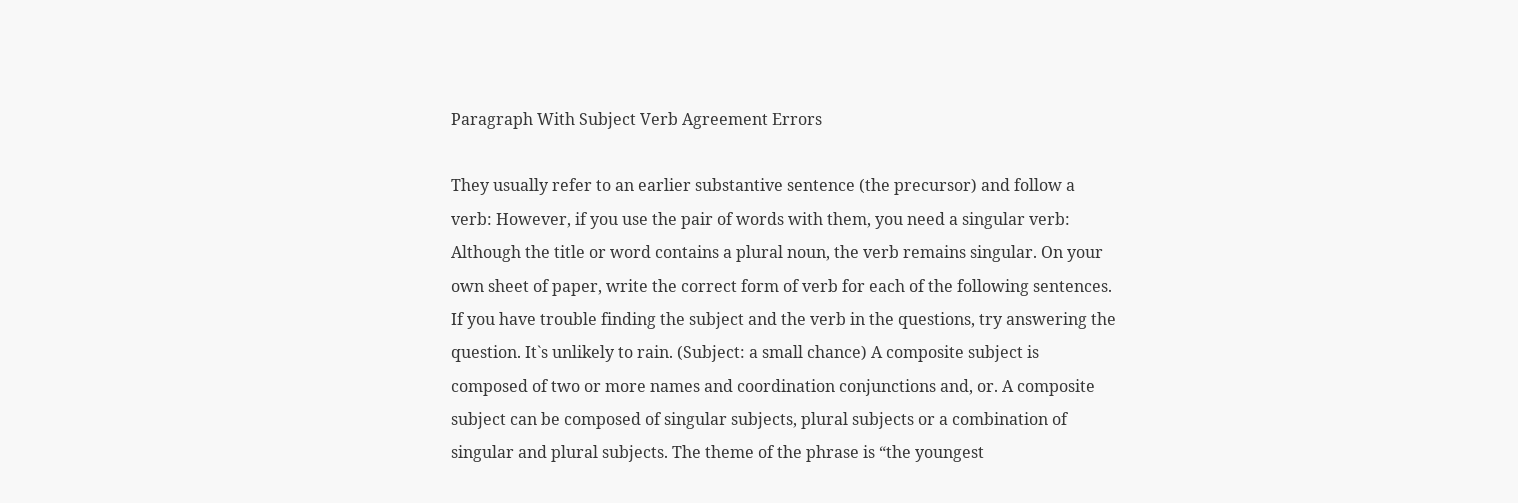Paragraph With Subject Verb Agreement Errors

They usually refer to an earlier substantive sentence (the precursor) and follow a verb: However, if you use the pair of words with them, you need a singular verb: Although the title or word contains a plural noun, the verb remains singular. On your own sheet of paper, write the correct form of verb for each of the following sentences. If you have trouble finding the subject and the verb in the questions, try answering the question. It`s unlikely to rain. (Subject: a small chance) A composite subject is composed of two or more names and coordination conjunctions and, or. A composite subject can be composed of singular subjects, plural subjects or a combination of singular and plural subjects. The theme of the phrase is “the youngest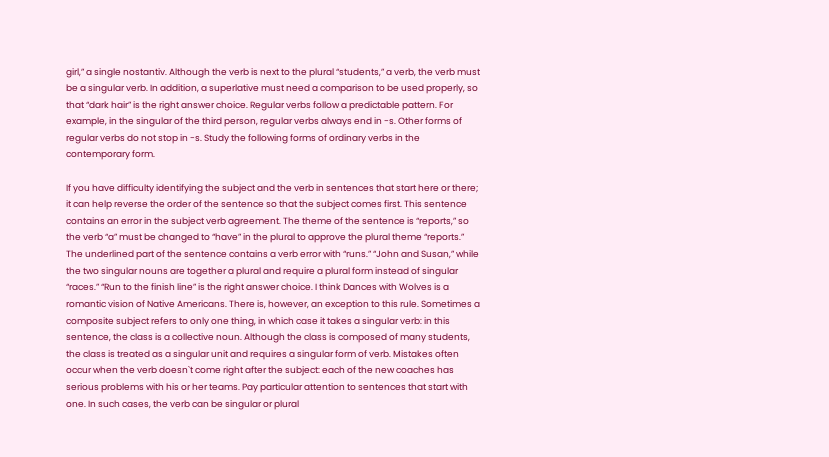girl,” a single nostantiv. Although the verb is next to the plural “students,” a verb, the verb must be a singular verb. In addition, a superlative must need a comparison to be used properly, so that “dark hair” is the right answer choice. Regular verbs follow a predictable pattern. For example, in the singular of the third person, regular verbs always end in -s. Other forms of regular verbs do not stop in -s. Study the following forms of ordinary verbs in the contemporary form.

If you have difficulty identifying the subject and the verb in sentences that start here or there; it can help reverse the order of the sentence so that the subject comes first. This sentence contains an error in the subject verb agreement. The theme of the sentence is “reports,” so the verb “a” must be changed to “have” in the plural to approve the plural theme “reports.” The underlined part of the sentence contains a verb error with “runs.” “John and Susan,” while the two singular nouns are together a plural and require a plural form instead of singular “races.” “Run to the finish line” is the right answer choice. I think Dances with Wolves is a romantic vision of Native Americans. There is, however, an exception to this rule. Sometimes a composite subject refers to only one thing, in which case it takes a singular verb: in this sentence, the class is a collective noun. Although the class is composed of many students, the class is treated as a singular unit and requires a singular form of verb. Mistakes often occur when the verb doesn`t come right after the subject: each of the new coaches has serious problems with his or her teams. Pay particular attention to sentences that start with one. In such cases, the verb can be singular or plural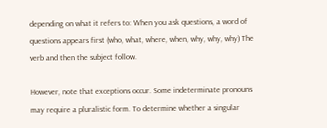depending on what it refers to: When you ask questions, a word of questions appears first (who, what, where, when, why, why, why) The verb and then the subject follow.

However, note that exceptions occur. Some indeterminate pronouns may require a pluralistic form. To determine whether a singular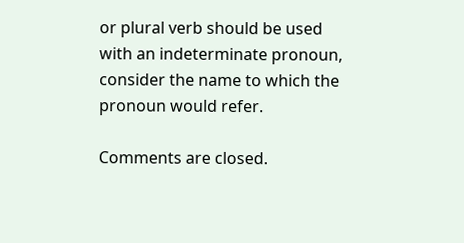or plural verb should be used with an indeterminate pronoun, consider the name to which the pronoun would refer.

Comments are closed.